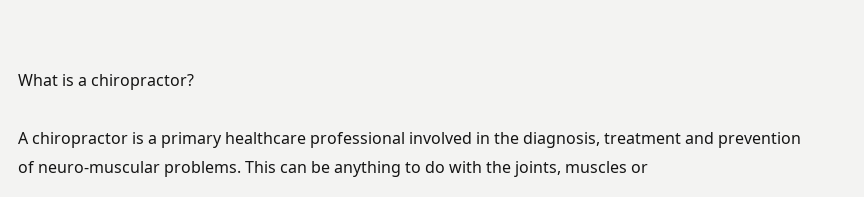What is a chiropractor?

A chiropractor is a primary healthcare professional involved in the diagnosis, treatment and prevention of neuro-muscular problems. This can be anything to do with the joints, muscles or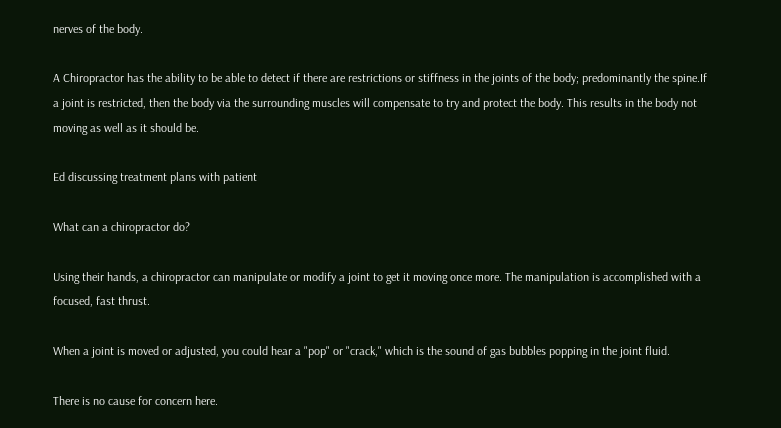nerves of the body.

A Chiropractor has the ability to be able to detect if there are restrictions or stiffness in the joints of the body; predominantly the spine.If a joint is restricted, then the body via the surrounding muscles will compensate to try and protect the body. This results in the body not moving as well as it should be.

Ed discussing treatment plans with patient

What can a chiropractor do?

Using their hands, a chiropractor can manipulate or modify a joint to get it moving once more. The manipulation is accomplished with a focused, fast thrust.

When a joint is moved or adjusted, you could hear a "pop" or "crack," which is the sound of gas bubbles popping in the joint fluid.

There is no cause for concern here.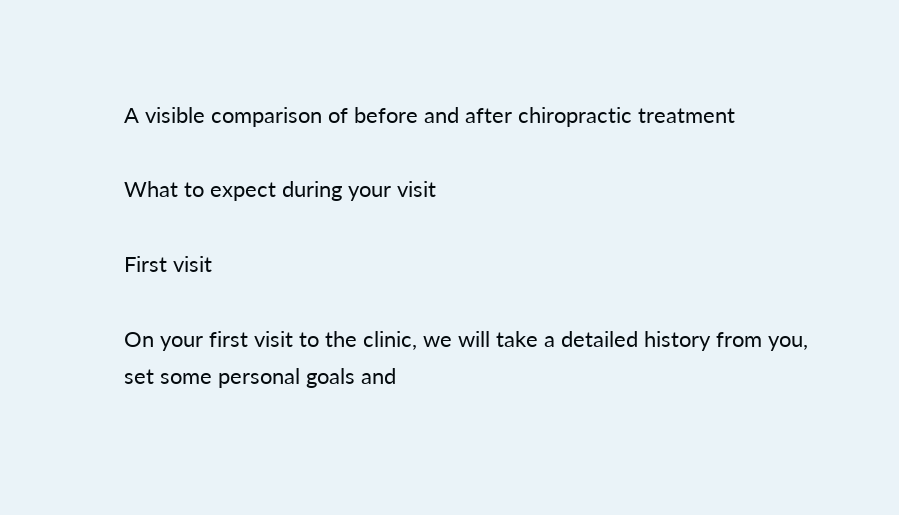A visible comparison of before and after chiropractic treatment

What to expect during your visit

First visit

On your first visit to the clinic, we will take a detailed history from you, set some personal goals and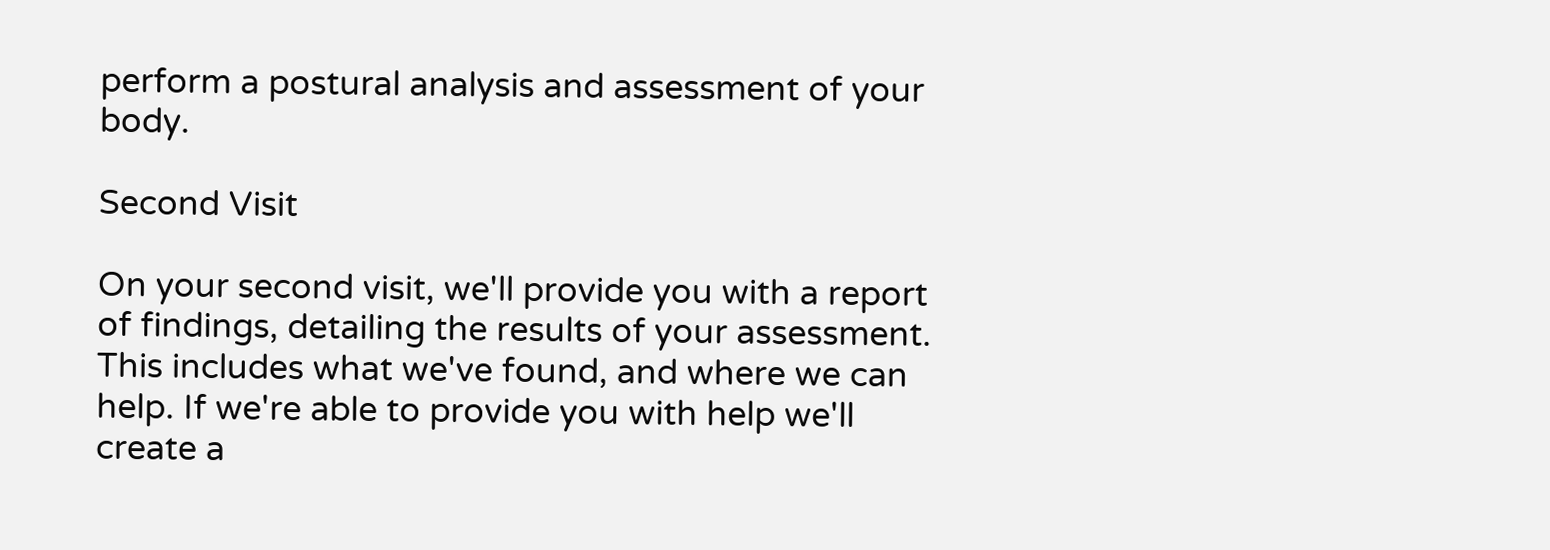perform a postural analysis and assessment of your body.

Second Visit

On your second visit, we'll provide you with a report of findings, detailing the results of your assessment. This includes what we've found, and where we can help. If we're able to provide you with help we'll create a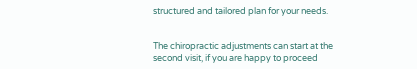structured and tailored plan for your needs.


The chiropractic adjustments can start at the second visit, if you are happy to proceed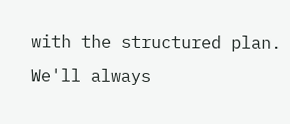with the structured plan. We'll always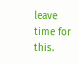leave time for this.